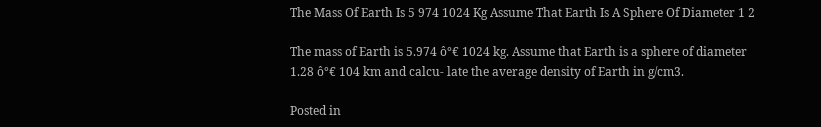The Mass Of Earth Is 5 974 1024 Kg Assume That Earth Is A Sphere Of Diameter 1 2

The mass of Earth is 5.974 ô°€ 1024 kg. Assume that Earth is a sphere of diameter 1.28 ô°€ 104 km and calcu- late the average density of Earth in g/cm3.

Posted in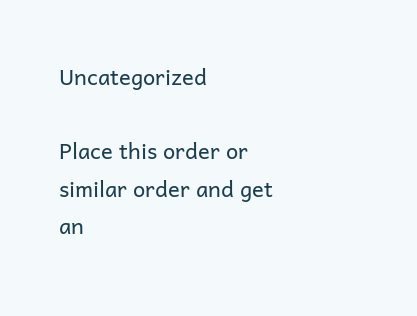Uncategorized

Place this order or similar order and get an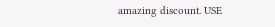amazing discount. USE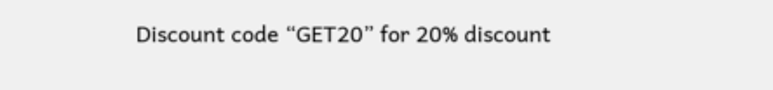Discount code “GET20” for 20% discount